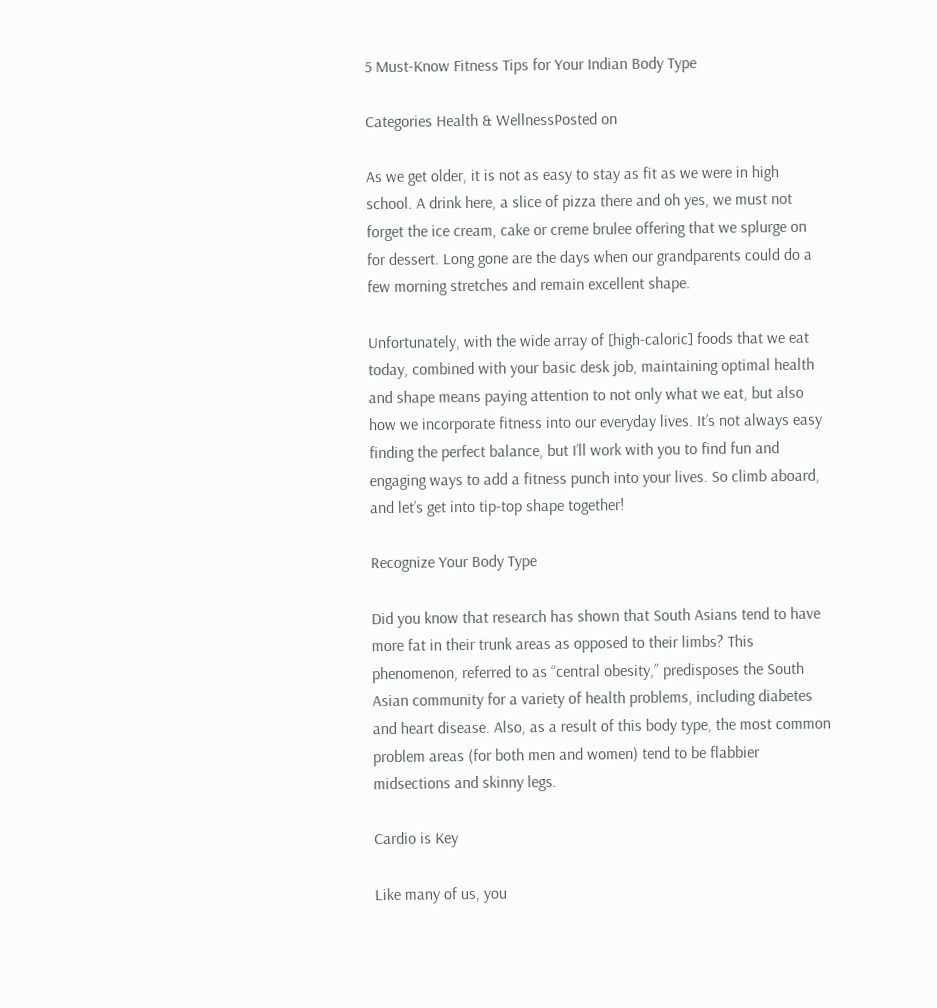5 Must-Know Fitness Tips for Your Indian Body Type

Categories Health & WellnessPosted on

As we get older, it is not as easy to stay as fit as we were in high school. A drink here, a slice of pizza there and oh yes, we must not forget the ice cream, cake or creme brulee offering that we splurge on for dessert. Long gone are the days when our grandparents could do a few morning stretches and remain excellent shape.

Unfortunately, with the wide array of [high-caloric] foods that we eat today, combined with your basic desk job, maintaining optimal health and shape means paying attention to not only what we eat, but also how we incorporate fitness into our everyday lives. It’s not always easy finding the perfect balance, but I’ll work with you to find fun and engaging ways to add a fitness punch into your lives. So climb aboard, and let’s get into tip-top shape together!

Recognize Your Body Type

Did you know that research has shown that South Asians tend to have more fat in their trunk areas as opposed to their limbs? This phenomenon, referred to as “central obesity,” predisposes the South Asian community for a variety of health problems, including diabetes and heart disease. Also, as a result of this body type, the most common problem areas (for both men and women) tend to be flabbier midsections and skinny legs.

Cardio is Key

Like many of us, you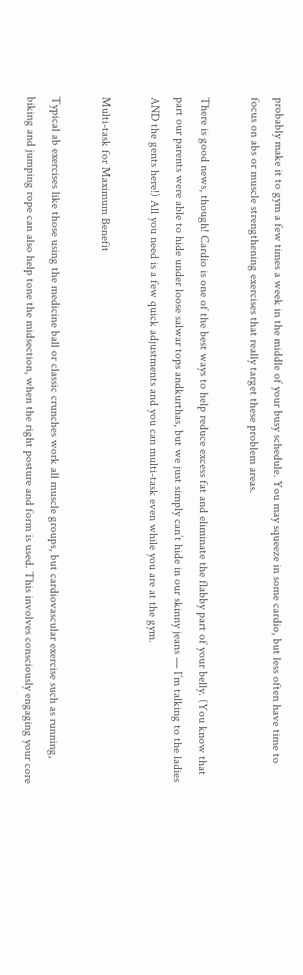probably make it to gym a few times a week in the middle of your busy schedule. You may squeeze in some cardio, but less often have time to focus on abs or muscle strengthening exercises that really target these problem areas.

There is good news, though! Cardio is one of the best ways to help reduce excess fat and eliminate the flabby part of your belly. (You know that part our parents were able to hide under loose salwar tops andkurthas, but we just simply can’t hide in our skinny jeans — I’m talking to the ladies AND the gents here!) All you need is a few quick adjustments and you can multi-task even while you are at the gym.

Multi-task for Maximum Benefit

Typical ab exercises like those using the medicine ball or classic crunches work all muscle groups, but cardiovascular exercise such as running, biking and jumping rope can also help tone the midsection, when the right posture and form is used. This involves consciously engaging your core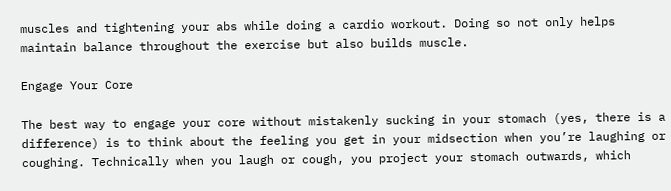muscles and tightening your abs while doing a cardio workout. Doing so not only helps maintain balance throughout the exercise but also builds muscle.

Engage Your Core

The best way to engage your core without mistakenly sucking in your stomach (yes, there is a difference) is to think about the feeling you get in your midsection when you’re laughing or coughing. Technically when you laugh or cough, you project your stomach outwards, which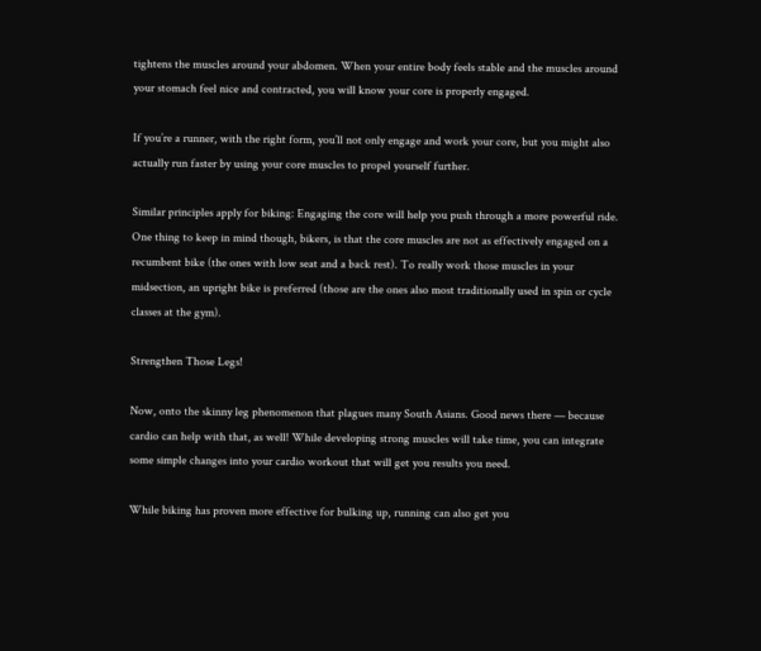tightens the muscles around your abdomen. When your entire body feels stable and the muscles around your stomach feel nice and contracted, you will know your core is properly engaged.

If you’re a runner, with the right form, you’ll not only engage and work your core, but you might also actually run faster by using your core muscles to propel yourself further.

Similar principles apply for biking: Engaging the core will help you push through a more powerful ride. One thing to keep in mind though, bikers, is that the core muscles are not as effectively engaged on a recumbent bike (the ones with low seat and a back rest). To really work those muscles in your midsection, an upright bike is preferred (those are the ones also most traditionally used in spin or cycle classes at the gym).

Strengthen Those Legs!

Now, onto the skinny leg phenomenon that plagues many South Asians. Good news there — because cardio can help with that, as well! While developing strong muscles will take time, you can integrate some simple changes into your cardio workout that will get you results you need.

While biking has proven more effective for bulking up, running can also get you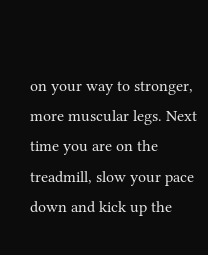on your way to stronger, more muscular legs. Next time you are on the treadmill, slow your pace down and kick up the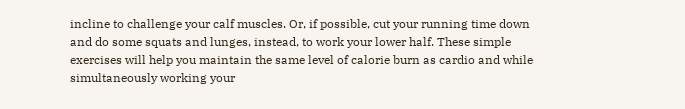incline to challenge your calf muscles. Or, if possible, cut your running time down and do some squats and lunges, instead, to work your lower half. These simple exercises will help you maintain the same level of calorie burn as cardio and while simultaneously working your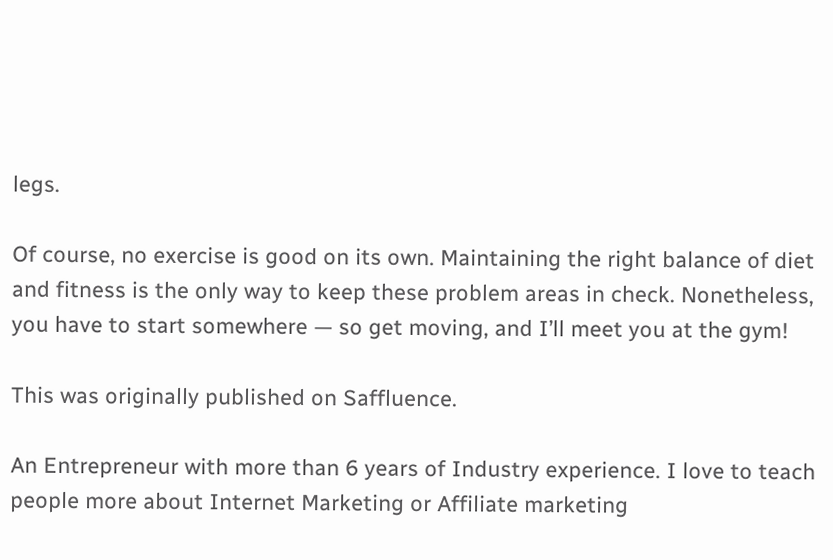legs.

Of course, no exercise is good on its own. Maintaining the right balance of diet and fitness is the only way to keep these problem areas in check. Nonetheless, you have to start somewhere — so get moving, and I’ll meet you at the gym!

This was originally published on Saffluence.

An Entrepreneur with more than 6 years of Industry experience. I love to teach people more about Internet Marketing or Affiliate marketing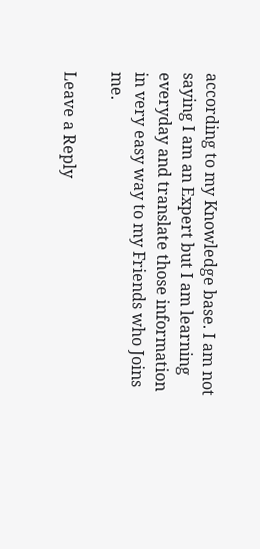according to my Knowledge base. I am not saying I am an Expert but I am learning everyday and translate those information in very easy way to my Friends who Joins me.

Leave a Reply